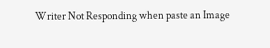Writer Not Responding when paste an Image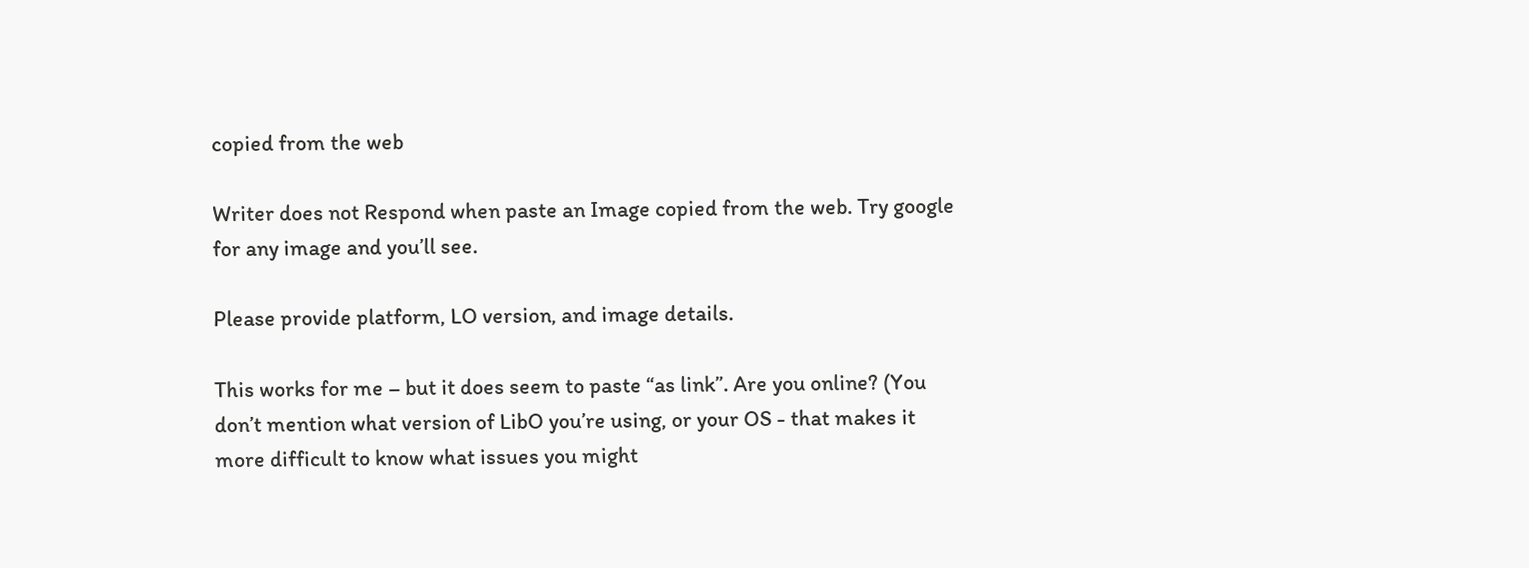copied from the web

Writer does not Respond when paste an Image copied from the web. Try google for any image and you’ll see.

Please provide platform, LO version, and image details.

This works for me – but it does seem to paste “as link”. Are you online? (You don’t mention what version of LibO you’re using, or your OS - that makes it more difficult to know what issues you might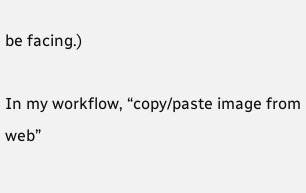be facing.)

In my workflow, “copy/paste image from web”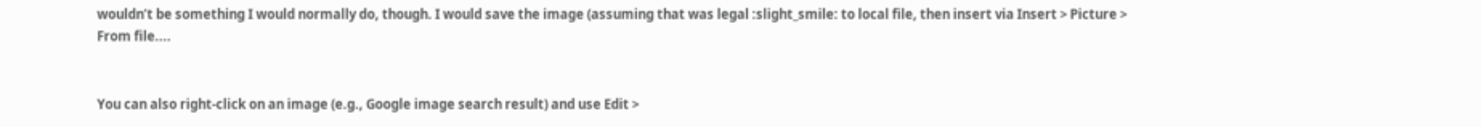wouldn’t be something I would normally do, though. I would save the image (assuming that was legal :slight_smile: to local file, then insert via Insert > Picture > From file....


You can also right-click on an image (e.g., Google image search result) and use Edit >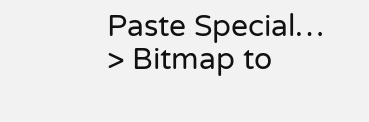Paste Special… > Bitmap to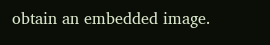obtain an embedded image.